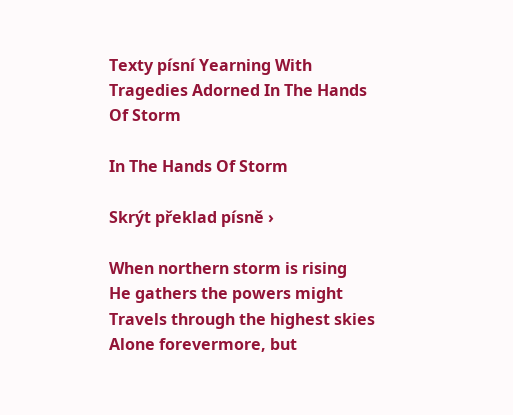Texty písní Yearning With Tragedies Adorned In The Hands Of Storm

In The Hands Of Storm

Skrýt překlad písně ›

When northern storm is rising
He gathers the powers might
Travels through the highest skies
Alone forevermore, but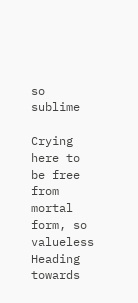so sublime

Crying here to be free from mortal form, so valueless
Heading towards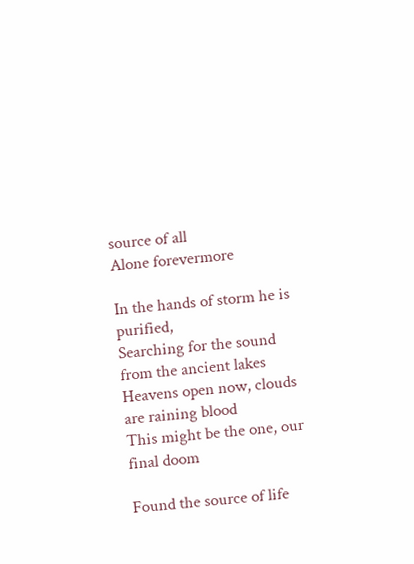source of all
Alone forevermore

In the hands of storm he is purified,
Searching for the sound from the ancient lakes
Heavens open now, clouds are raining blood
This might be the one, our final doom

Found the source of life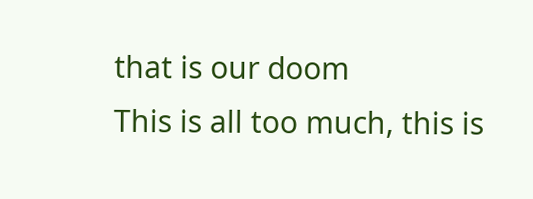that is our doom
This is all too much, this is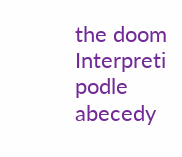the doom
Interpreti podle abecedy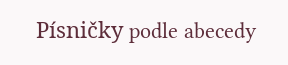Písničky podle abecedy